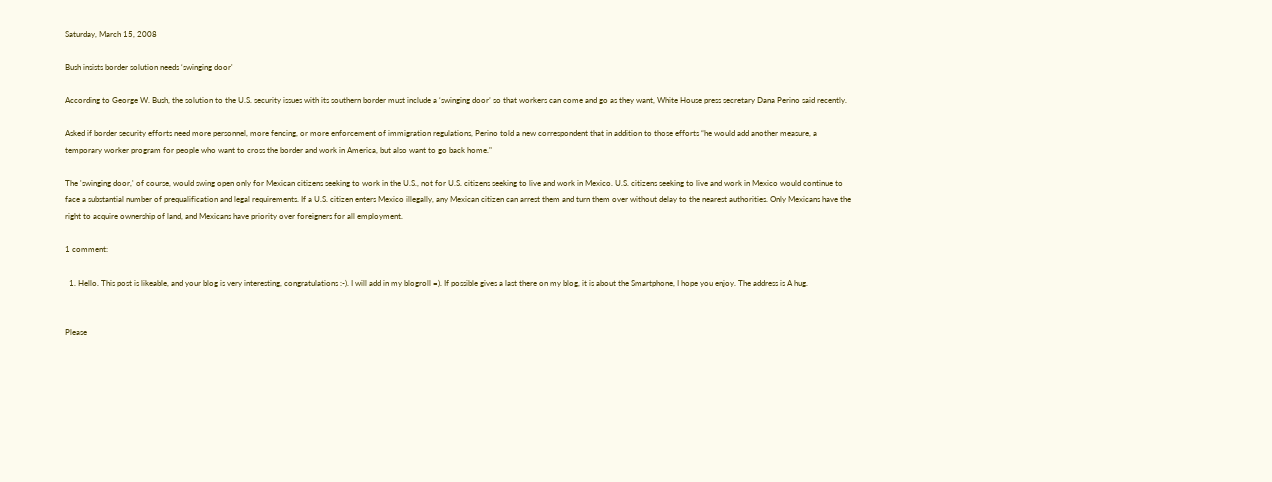Saturday, March 15, 2008

Bush insists border solution needs ‘swinging door'

According to George W. Bush, the solution to the U.S. security issues with its southern border must include a ‘swinging door’ so that workers can come and go as they want, White House press secretary Dana Perino said recently.

Asked if border security efforts need more personnel, more fencing, or more enforcement of immigration regulations, Perino told a new correspondent that in addition to those efforts “he would add another measure, a temporary worker program for people who want to cross the border and work in America, but also want to go back home."

The 'swinging door,' of course, would swing open only for Mexican citizens seeking to work in the U.S., not for U.S. citizens seeking to live and work in Mexico. U.S. citizens seeking to live and work in Mexico would continue to face a substantial number of prequalification and legal requirements. If a U.S. citizen enters Mexico illegally, any Mexican citizen can arrest them and turn them over without delay to the nearest authorities. Only Mexicans have the right to acquire ownership of land, and Mexicans have priority over foreigners for all employment.

1 comment:

  1. Hello. This post is likeable, and your blog is very interesting, congratulations :-). I will add in my blogroll =). If possible gives a last there on my blog, it is about the Smartphone, I hope you enjoy. The address is A hug.


Please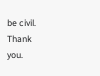be civil. Thank you.